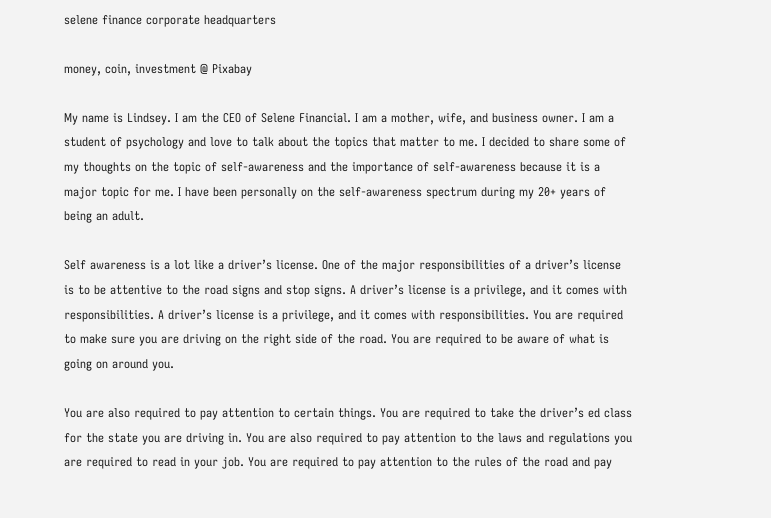selene finance corporate headquarters

money, coin, investment @ Pixabay

My name is Lindsey. I am the CEO of Selene Financial. I am a mother, wife, and business owner. I am a student of psychology and love to talk about the topics that matter to me. I decided to share some of my thoughts on the topic of self-awareness and the importance of self-awareness because it is a major topic for me. I have been personally on the self-awareness spectrum during my 20+ years of being an adult.

Self awareness is a lot like a driver’s license. One of the major responsibilities of a driver’s license is to be attentive to the road signs and stop signs. A driver’s license is a privilege, and it comes with responsibilities. A driver’s license is a privilege, and it comes with responsibilities. You are required to make sure you are driving on the right side of the road. You are required to be aware of what is going on around you.

You are also required to pay attention to certain things. You are required to take the driver’s ed class for the state you are driving in. You are also required to pay attention to the laws and regulations you are required to read in your job. You are required to pay attention to the rules of the road and pay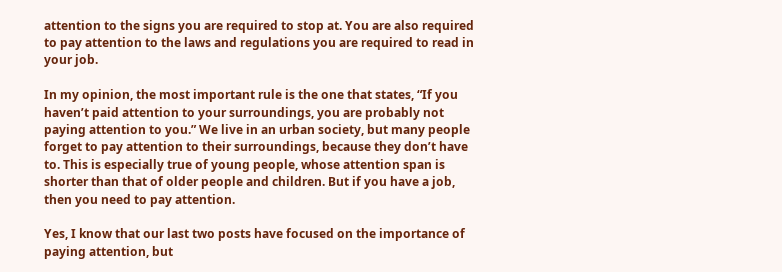attention to the signs you are required to stop at. You are also required to pay attention to the laws and regulations you are required to read in your job.

In my opinion, the most important rule is the one that states, “If you haven’t paid attention to your surroundings, you are probably not paying attention to you.” We live in an urban society, but many people forget to pay attention to their surroundings, because they don’t have to. This is especially true of young people, whose attention span is shorter than that of older people and children. But if you have a job, then you need to pay attention.

Yes, I know that our last two posts have focused on the importance of paying attention, but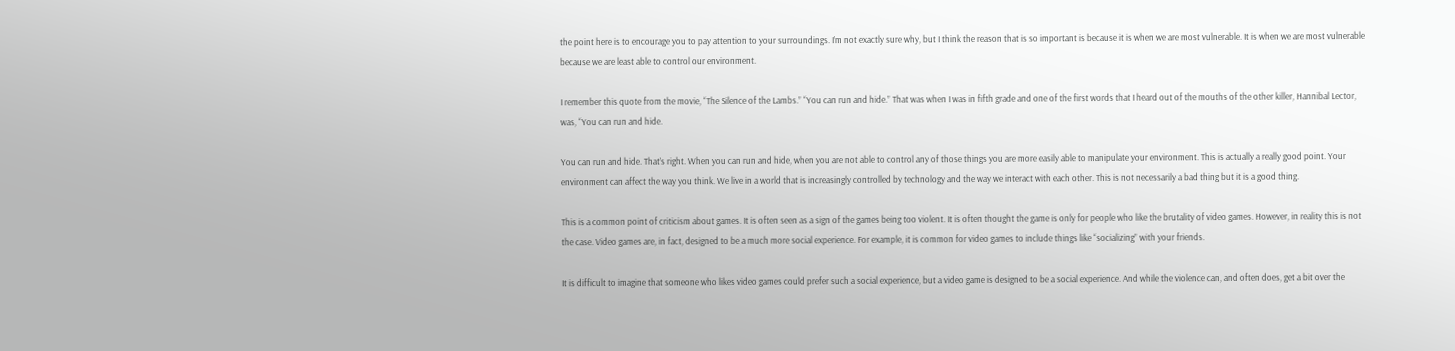the point here is to encourage you to pay attention to your surroundings. I’m not exactly sure why, but I think the reason that is so important is because it is when we are most vulnerable. It is when we are most vulnerable because we are least able to control our environment.

I remember this quote from the movie, “The Silence of the Lambs.” “You can run and hide.” That was when I was in fifth grade and one of the first words that I heard out of the mouths of the other killer, Hannibal Lector, was, “You can run and hide.

You can run and hide. That’s right. When you can run and hide, when you are not able to control any of those things you are more easily able to manipulate your environment. This is actually a really good point. Your environment can affect the way you think. We live in a world that is increasingly controlled by technology and the way we interact with each other. This is not necessarily a bad thing but it is a good thing.

This is a common point of criticism about games. It is often seen as a sign of the games being too violent. It is often thought the game is only for people who like the brutality of video games. However, in reality this is not the case. Video games are, in fact, designed to be a much more social experience. For example, it is common for video games to include things like “socializing” with your friends.

It is difficult to imagine that someone who likes video games could prefer such a social experience, but a video game is designed to be a social experience. And while the violence can, and often does, get a bit over the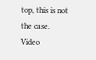top, this is not the case. Video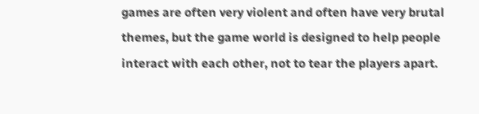games are often very violent and often have very brutal themes, but the game world is designed to help people interact with each other, not to tear the players apart.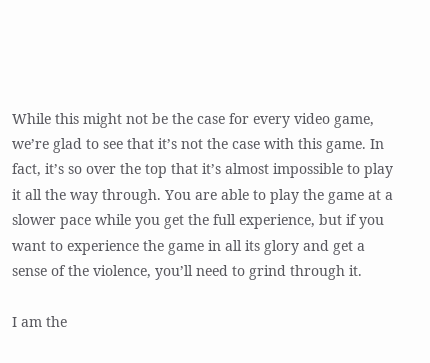While this might not be the case for every video game, we’re glad to see that it’s not the case with this game. In fact, it’s so over the top that it’s almost impossible to play it all the way through. You are able to play the game at a slower pace while you get the full experience, but if you want to experience the game in all its glory and get a sense of the violence, you’ll need to grind through it.

I am the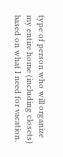type of person who will organize my entire home (including closets) based on what I need for vacation.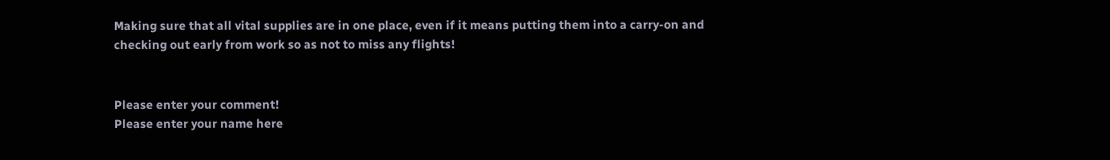Making sure that all vital supplies are in one place, even if it means putting them into a carry-on and checking out early from work so as not to miss any flights!


Please enter your comment!
Please enter your name here